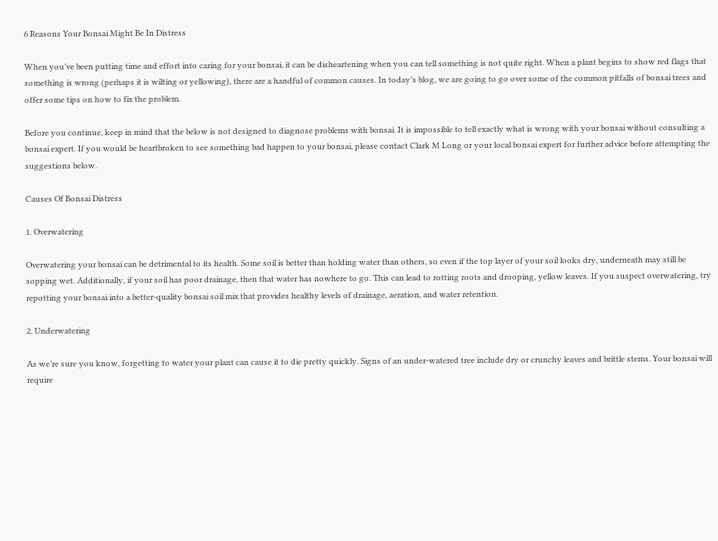6 Reasons Your Bonsai Might Be In Distress

When you’ve been putting time and effort into caring for your bonsai, it can be disheartening when you can tell something is not quite right. When a plant begins to show red flags that something is wrong (perhaps it is wilting or yellowing), there are a handful of common causes. In today’s blog, we are going to go over some of the common pitfalls of bonsai trees and offer some tips on how to fix the problem.

Before you continue, keep in mind that the below is not designed to diagnose problems with bonsai. It is impossible to tell exactly what is wrong with your bonsai without consulting a bonsai expert. If you would be heartbroken to see something bad happen to your bonsai, please contact Clark M Long or your local bonsai expert for further advice before attempting the suggestions below.

Causes Of Bonsai Distress

1. Overwatering

Overwatering your bonsai can be detrimental to its health. Some soil is better than holding water than others, so even if the top layer of your soil looks dry, underneath may still be sopping wet. Additionally, if your soil has poor drainage, then that water has nowhere to go. This can lead to rotting roots and drooping, yellow leaves. If you suspect overwatering, try repotting your bonsai into a better-quality bonsai soil mix that provides healthy levels of drainage, aeration, and water retention.

2. Underwatering

As we’re sure you know, forgetting to water your plant can cause it to die pretty quickly. Signs of an under-watered tree include dry or crunchy leaves and brittle stems. Your bonsai will require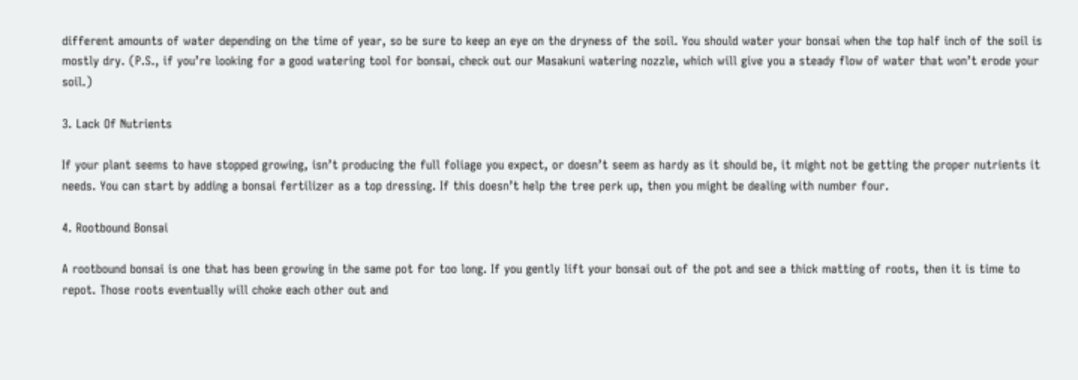different amounts of water depending on the time of year, so be sure to keep an eye on the dryness of the soil. You should water your bonsai when the top half inch of the soil is mostly dry. (P.S., if you’re looking for a good watering tool for bonsai, check out our Masakuni watering nozzle, which will give you a steady flow of water that won’t erode your soil.)

3. Lack Of Nutrients

If your plant seems to have stopped growing, isn’t producing the full foliage you expect, or doesn’t seem as hardy as it should be, it might not be getting the proper nutrients it needs. You can start by adding a bonsai fertilizer as a top dressing. If this doesn’t help the tree perk up, then you might be dealing with number four.

4. Rootbound Bonsai

A rootbound bonsai is one that has been growing in the same pot for too long. If you gently lift your bonsai out of the pot and see a thick matting of roots, then it is time to repot. Those roots eventually will choke each other out and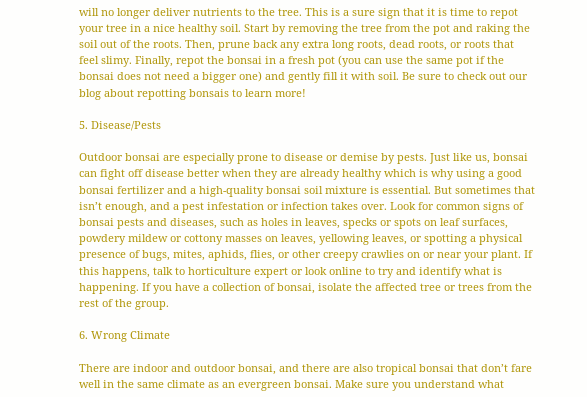will no longer deliver nutrients to the tree. This is a sure sign that it is time to repot your tree in a nice healthy soil. Start by removing the tree from the pot and raking the soil out of the roots. Then, prune back any extra long roots, dead roots, or roots that feel slimy. Finally, repot the bonsai in a fresh pot (you can use the same pot if the bonsai does not need a bigger one) and gently fill it with soil. Be sure to check out our blog about repotting bonsais to learn more!

5. Disease/Pests

Outdoor bonsai are especially prone to disease or demise by pests. Just like us, bonsai can fight off disease better when they are already healthy which is why using a good bonsai fertilizer and a high-quality bonsai soil mixture is essential. But sometimes that isn’t enough, and a pest infestation or infection takes over. Look for common signs of bonsai pests and diseases, such as holes in leaves, specks or spots on leaf surfaces, powdery mildew or cottony masses on leaves, yellowing leaves, or spotting a physical presence of bugs, mites, aphids, flies, or other creepy crawlies on or near your plant. If this happens, talk to horticulture expert or look online to try and identify what is happening. If you have a collection of bonsai, isolate the affected tree or trees from the rest of the group.

6. Wrong Climate

There are indoor and outdoor bonsai, and there are also tropical bonsai that don’t fare well in the same climate as an evergreen bonsai. Make sure you understand what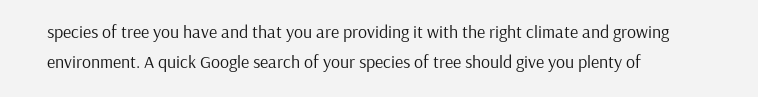species of tree you have and that you are providing it with the right climate and growing environment. A quick Google search of your species of tree should give you plenty of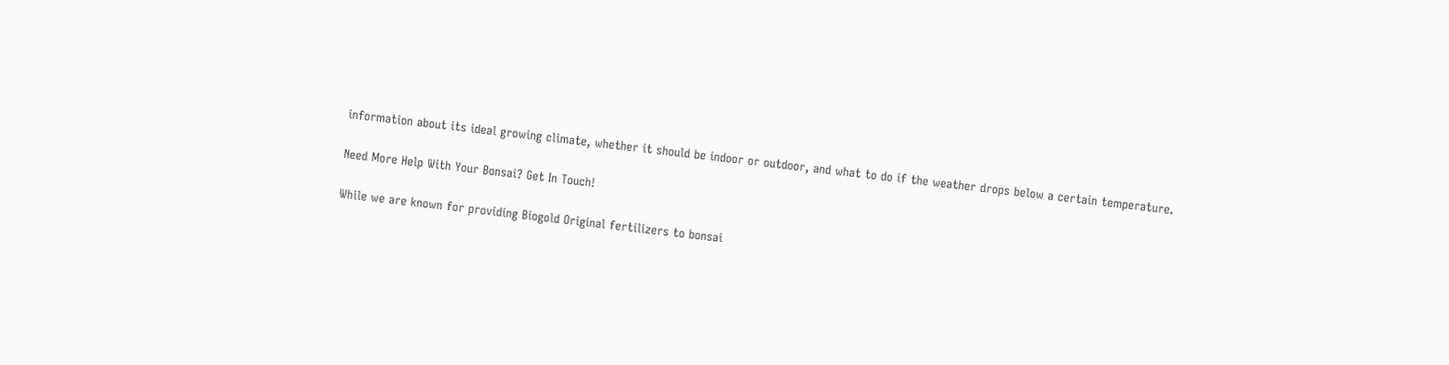information about its ideal growing climate, whether it should be indoor or outdoor, and what to do if the weather drops below a certain temperature.

Need More Help With Your Bonsai? Get In Touch!

While we are known for providing Biogold Original fertilizers to bonsai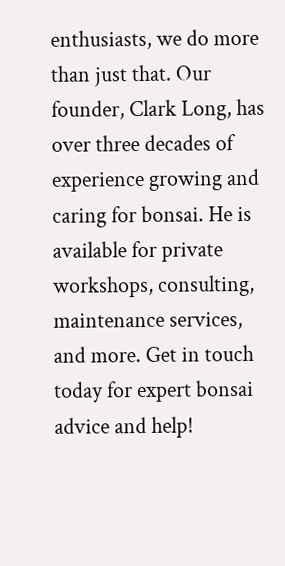enthusiasts, we do more than just that. Our founder, Clark Long, has over three decades of experience growing and caring for bonsai. He is available for private workshops, consulting, maintenance services, and more. Get in touch today for expert bonsai advice and help!